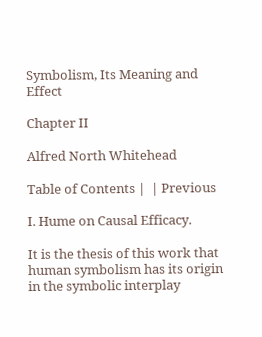Symbolism, Its Meaning and Effect

Chapter II

Alfred North Whitehead

Table of Contents |  | Previous

I. Hume on Causal Efficacy.

It is the thesis of this work that human symbolism has its origin in the symbolic interplay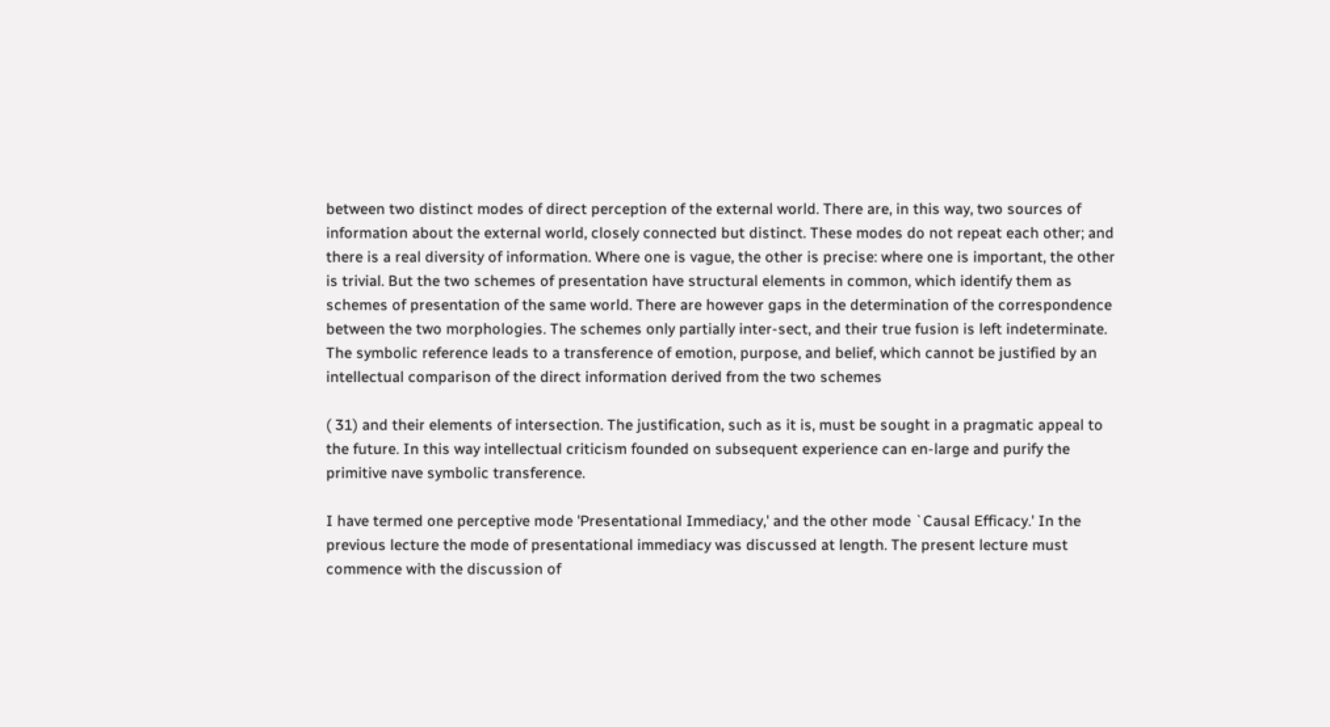between two distinct modes of direct perception of the external world. There are, in this way, two sources of information about the external world, closely connected but distinct. These modes do not repeat each other; and there is a real diversity of information. Where one is vague, the other is precise: where one is important, the other is trivial. But the two schemes of presentation have structural elements in common, which identify them as schemes of presentation of the same world. There are however gaps in the determination of the correspondence between the two morphologies. The schemes only partially inter-sect, and their true fusion is left indeterminate. The symbolic reference leads to a transference of emotion, purpose, and belief, which cannot be justified by an intellectual comparison of the direct information derived from the two schemes

( 31) and their elements of intersection. The justification, such as it is, must be sought in a pragmatic appeal to the future. In this way intellectual criticism founded on subsequent experience can en-large and purify the primitive nave symbolic transference.

I have termed one perceptive mode 'Presentational Immediacy,' and the other mode `Causal Efficacy.' In the previous lecture the mode of presentational immediacy was discussed at length. The present lecture must commence with the discussion of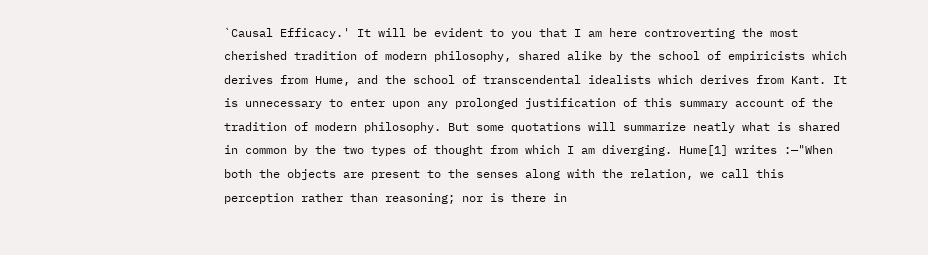`Causal Efficacy.' It will be evident to you that I am here controverting the most cherished tradition of modern philosophy, shared alike by the school of empiricists which derives from Hume, and the school of transcendental idealists which derives from Kant. It is unnecessary to enter upon any prolonged justification of this summary account of the tradition of modern philosophy. But some quotations will summarize neatly what is shared in common by the two types of thought from which I am diverging. Hume[1] writes :—"When both the objects are present to the senses along with the relation, we call this perception rather than reasoning; nor is there in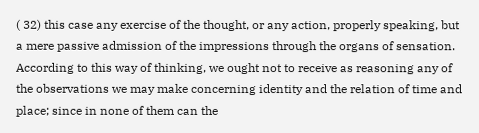( 32) this case any exercise of the thought, or any action, properly speaking, but a mere passive admission of the impressions through the organs of sensation. According to this way of thinking, we ought not to receive as reasoning any of the observations we may make concerning identity and the relation of time and place; since in none of them can the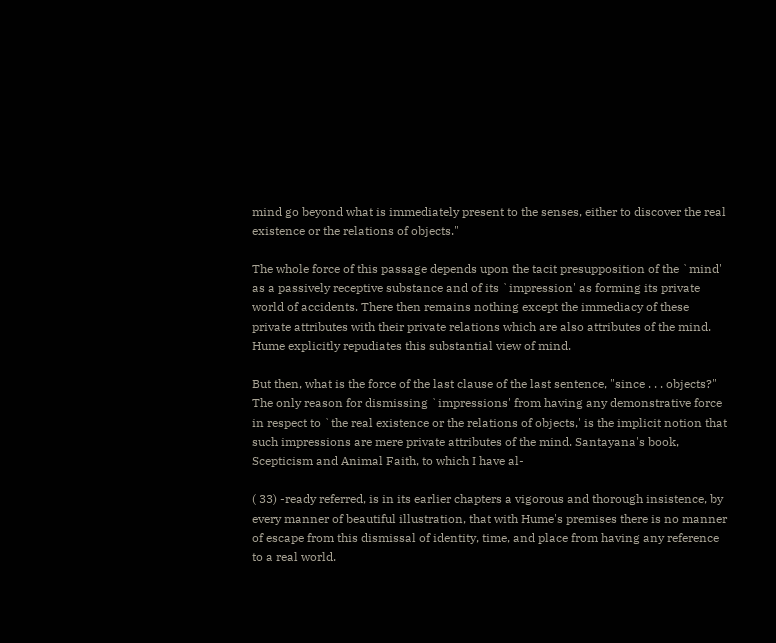mind go beyond what is immediately present to the senses, either to discover the real existence or the relations of objects."

The whole force of this passage depends upon the tacit presupposition of the `mind' as a passively receptive substance and of its `impression' as forming its private world of accidents. There then remains nothing except the immediacy of these private attributes with their private relations which are also attributes of the mind. Hume explicitly repudiates this substantial view of mind.

But then, what is the force of the last clause of the last sentence, "since . . . objects?" The only reason for dismissing `impressions' from having any demonstrative force in respect to `the real existence or the relations of objects,' is the implicit notion that such impressions are mere private attributes of the mind. Santayana's book, Scepticism and Animal Faith, to which I have al-

( 33) -ready referred, is in its earlier chapters a vigorous and thorough insistence, by every manner of beautiful illustration, that with Hume's premises there is no manner of escape from this dismissal of identity, time, and place from having any reference to a real world.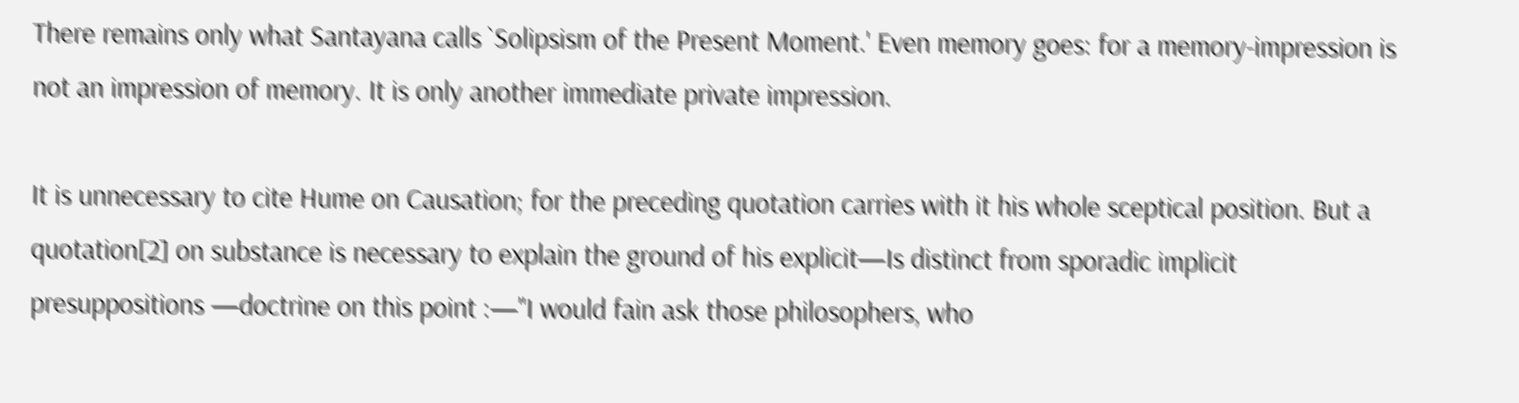There remains only what Santayana calls `Solipsism of the Present Moment.' Even memory goes: for a memory-impression is not an impression of memory. It is only another immediate private impression.

It is unnecessary to cite Hume on Causation; for the preceding quotation carries with it his whole sceptical position. But a quotation[2] on substance is necessary to explain the ground of his explicit—Is distinct from sporadic implicit presuppositions —doctrine on this point :—"I would fain ask those philosophers, who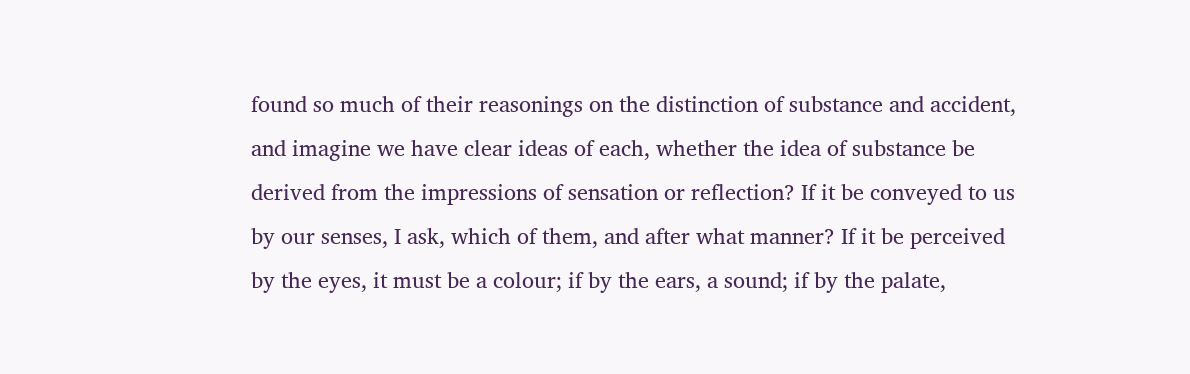found so much of their reasonings on the distinction of substance and accident, and imagine we have clear ideas of each, whether the idea of substance be derived from the impressions of sensation or reflection? If it be conveyed to us by our senses, I ask, which of them, and after what manner? If it be perceived by the eyes, it must be a colour; if by the ears, a sound; if by the palate,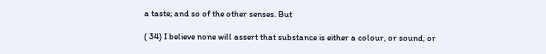a taste; and so of the other senses. But

( 34) I believe none will assert that substance is either a colour, or sound, or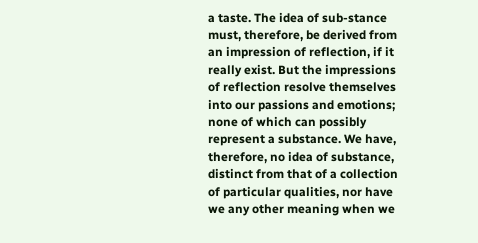a taste. The idea of sub-stance must, therefore, be derived from an impression of reflection, if it really exist. But the impressions of reflection resolve themselves into our passions and emotions; none of which can possibly represent a substance. We have, therefore, no idea of substance, distinct from that of a collection of particular qualities, nor have we any other meaning when we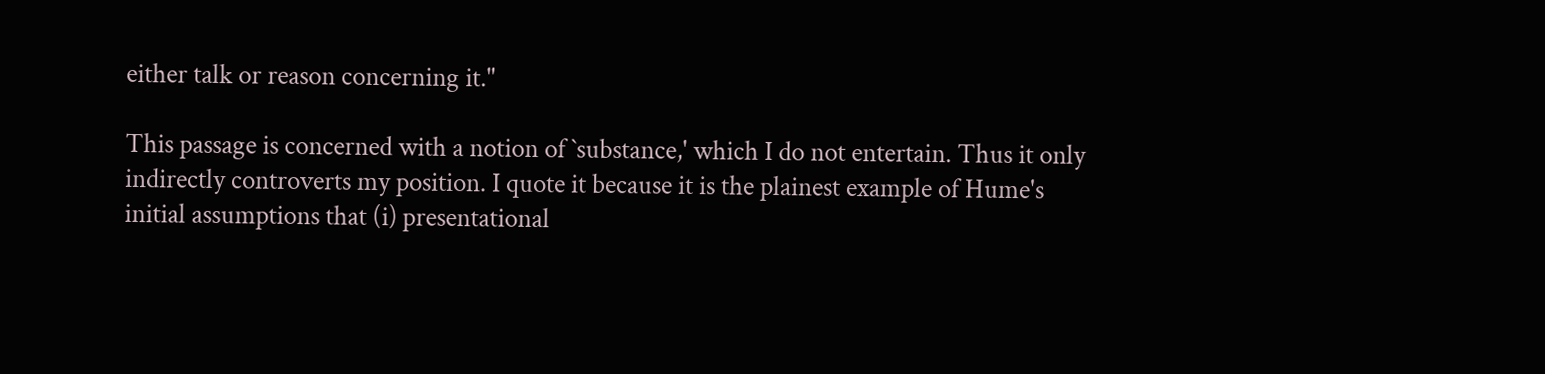either talk or reason concerning it."

This passage is concerned with a notion of `substance,' which I do not entertain. Thus it only indirectly controverts my position. I quote it because it is the plainest example of Hume's initial assumptions that (i) presentational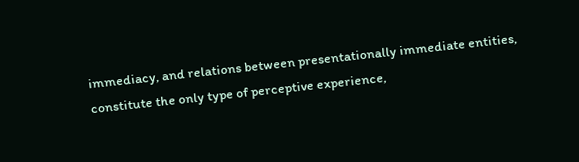immediacy, and relations between presentationally immediate entities, constitute the only type of perceptive experience,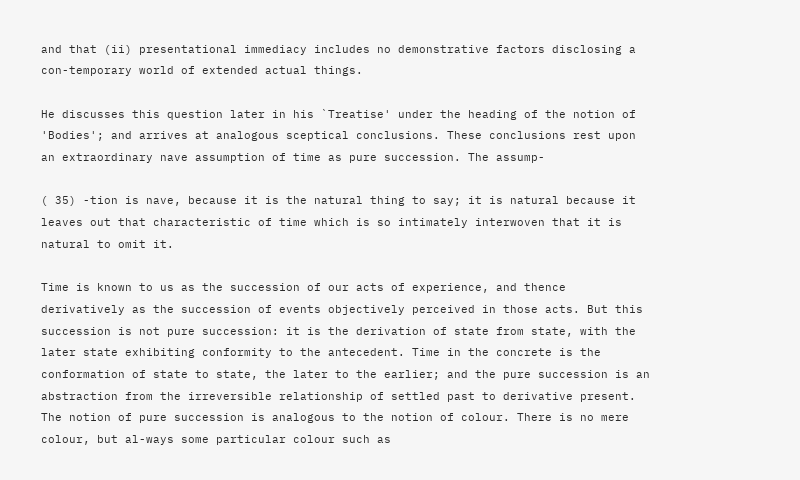and that (ii) presentational immediacy includes no demonstrative factors disclosing a con-temporary world of extended actual things.

He discusses this question later in his `Treatise' under the heading of the notion of 'Bodies'; and arrives at analogous sceptical conclusions. These conclusions rest upon an extraordinary nave assumption of time as pure succession. The assump-

( 35) -tion is nave, because it is the natural thing to say; it is natural because it leaves out that characteristic of time which is so intimately interwoven that it is natural to omit it.

Time is known to us as the succession of our acts of experience, and thence derivatively as the succession of events objectively perceived in those acts. But this succession is not pure succession: it is the derivation of state from state, with the later state exhibiting conformity to the antecedent. Time in the concrete is the conformation of state to state, the later to the earlier; and the pure succession is an abstraction from the irreversible relationship of settled past to derivative present. The notion of pure succession is analogous to the notion of colour. There is no mere colour, but al-ways some particular colour such as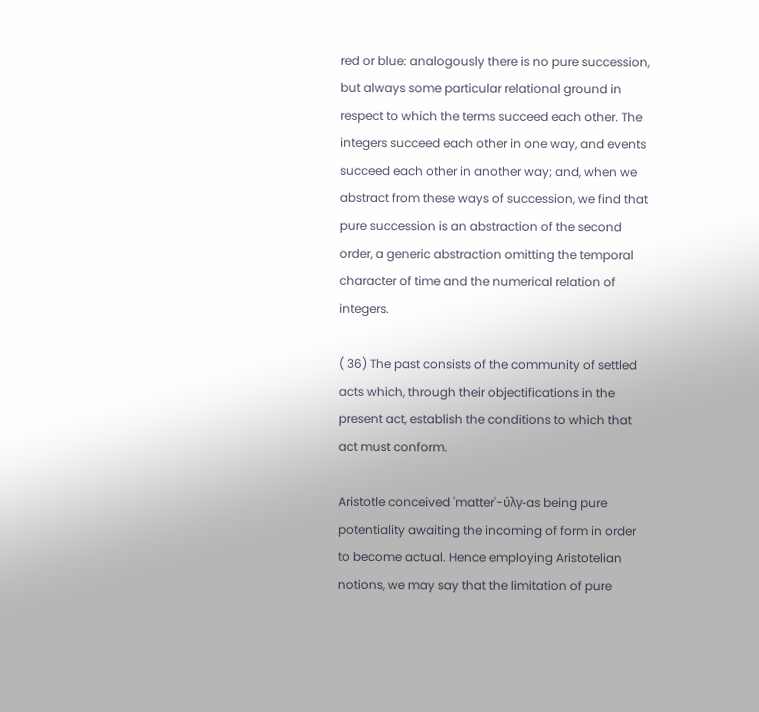red or blue: analogously there is no pure succession, but always some particular relational ground in respect to which the terms succeed each other. The integers succeed each other in one way, and events succeed each other in another way; and, when we abstract from these ways of succession, we find that pure succession is an abstraction of the second order, a generic abstraction omitting the temporal character of time and the numerical relation of integers.

( 36) The past consists of the community of settled acts which, through their objectifications in the present act, establish the conditions to which that act must conform.

Aristotle conceived 'matter'-ύλγ-as being pure potentiality awaiting the incoming of form in order to become actual. Hence employing Aristotelian notions, we may say that the limitation of pure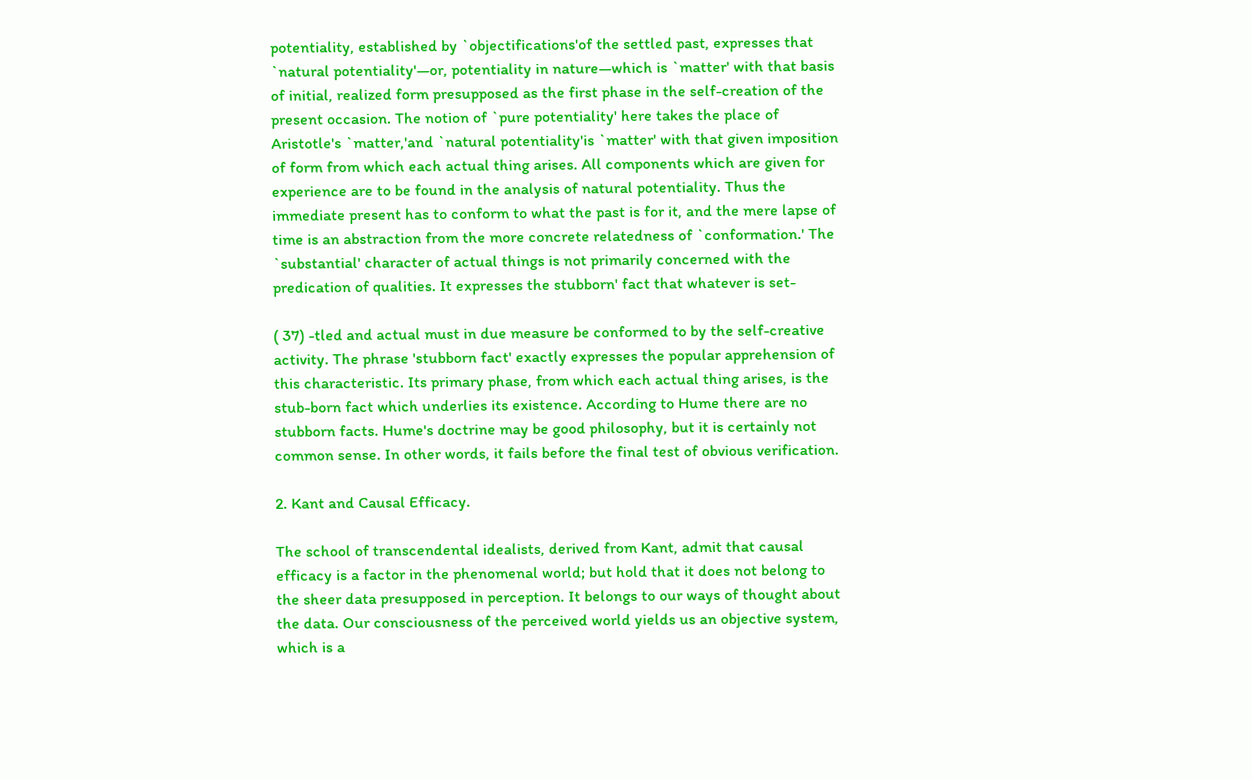potentiality, established by `objectifications'of the settled past, expresses that `natural potentiality'—or, potentiality in nature—which is `matter' with that basis of initial, realized form presupposed as the first phase in the self-creation of the present occasion. The notion of `pure potentiality' here takes the place of Aristotle's `matter,'and `natural potentiality'is `matter' with that given imposition of form from which each actual thing arises. All components which are given for experience are to be found in the analysis of natural potentiality. Thus the immediate present has to conform to what the past is for it, and the mere lapse of time is an abstraction from the more concrete relatedness of `conformation.' The `substantial' character of actual things is not primarily concerned with the predication of qualities. It expresses the stubborn' fact that whatever is set-

( 37) -tled and actual must in due measure be conformed to by the self-creative activity. The phrase 'stubborn fact' exactly expresses the popular apprehension of this characteristic. Its primary phase, from which each actual thing arises, is the stub-born fact which underlies its existence. According to Hume there are no stubborn facts. Hume's doctrine may be good philosophy, but it is certainly not common sense. In other words, it fails before the final test of obvious verification.

2. Kant and Causal Efficacy.

The school of transcendental idealists, derived from Kant, admit that causal efficacy is a factor in the phenomenal world; but hold that it does not belong to the sheer data presupposed in perception. It belongs to our ways of thought about the data. Our consciousness of the perceived world yields us an objective system, which is a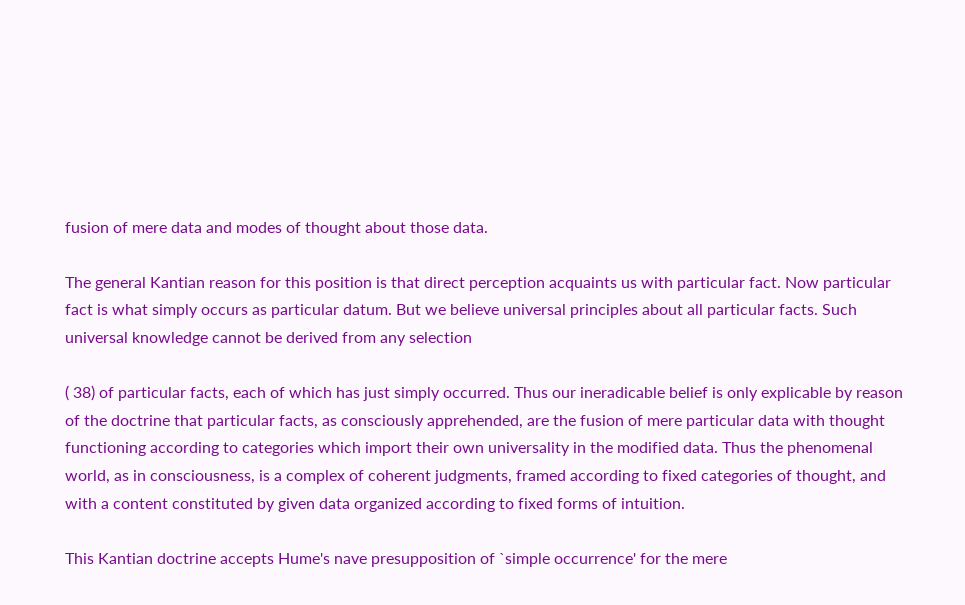fusion of mere data and modes of thought about those data.

The general Kantian reason for this position is that direct perception acquaints us with particular fact. Now particular fact is what simply occurs as particular datum. But we believe universal principles about all particular facts. Such universal knowledge cannot be derived from any selection

( 38) of particular facts, each of which has just simply occurred. Thus our ineradicable belief is only explicable by reason of the doctrine that particular facts, as consciously apprehended, are the fusion of mere particular data with thought functioning according to categories which import their own universality in the modified data. Thus the phenomenal world, as in consciousness, is a complex of coherent judgments, framed according to fixed categories of thought, and with a content constituted by given data organized according to fixed forms of intuition.

This Kantian doctrine accepts Hume's nave presupposition of `simple occurrence' for the mere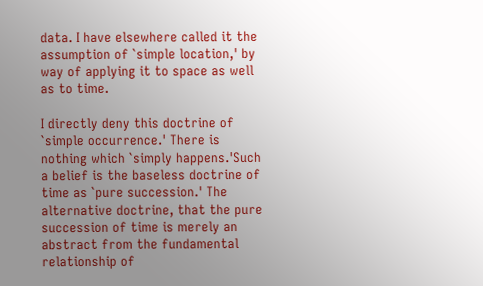data. I have elsewhere called it the assumption of `simple location,' by way of applying it to space as well as to time.

I directly deny this doctrine of `simple occurrence.' There is nothing which `simply happens.'Such a belief is the baseless doctrine of time as `pure succession.' The alternative doctrine, that the pure succession of time is merely an abstract from the fundamental relationship of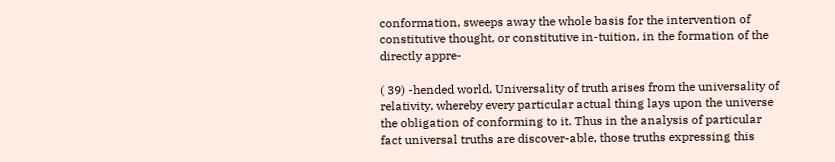conformation, sweeps away the whole basis for the intervention of constitutive thought, or constitutive in-tuition, in the formation of the directly appre-

( 39) -hended world. Universality of truth arises from the universality of relativity, whereby every particular actual thing lays upon the universe the obligation of conforming to it. Thus in the analysis of particular fact universal truths are discover-able, those truths expressing this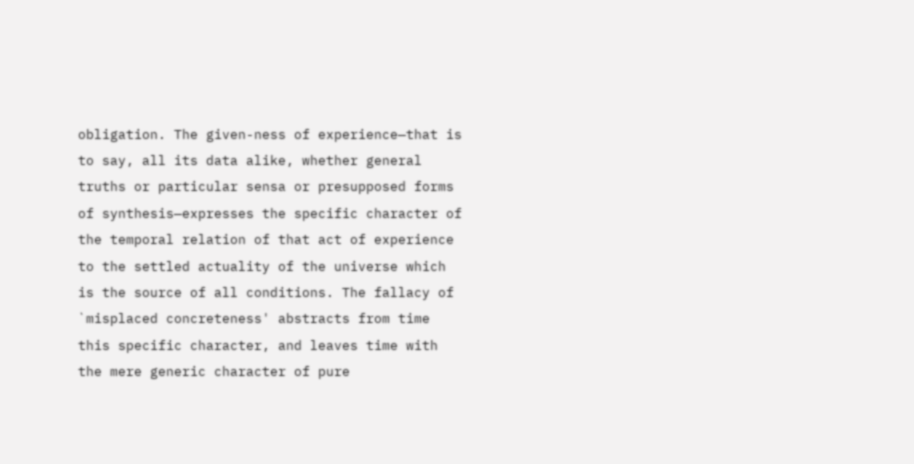obligation. The given-ness of experience—that is to say, all its data alike, whether general truths or particular sensa or presupposed forms of synthesis—expresses the specific character of the temporal relation of that act of experience to the settled actuality of the universe which is the source of all conditions. The fallacy of `misplaced concreteness' abstracts from time this specific character, and leaves time with the mere generic character of pure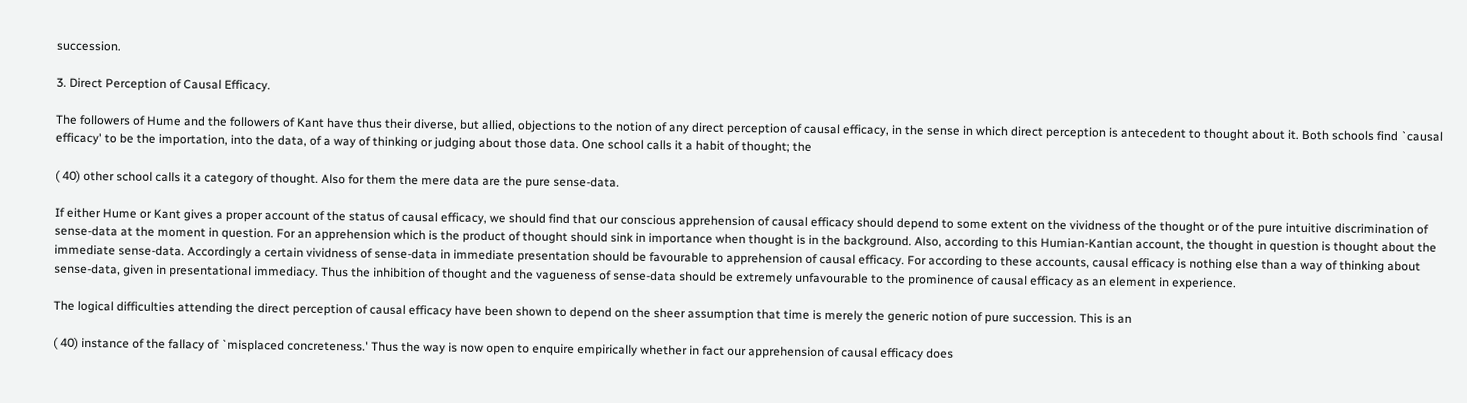succession.

3. Direct Perception of Causal Efficacy.

The followers of Hume and the followers of Kant have thus their diverse, but allied, objections to the notion of any direct perception of causal efficacy, in the sense in which direct perception is antecedent to thought about it. Both schools find `causal efficacy' to be the importation, into the data, of a way of thinking or judging about those data. One school calls it a habit of thought; the

( 40) other school calls it a category of thought. Also for them the mere data are the pure sense-data.

If either Hume or Kant gives a proper account of the status of causal efficacy, we should find that our conscious apprehension of causal efficacy should depend to some extent on the vividness of the thought or of the pure intuitive discrimination of sense-data at the moment in question. For an apprehension which is the product of thought should sink in importance when thought is in the background. Also, according to this Humian-Kantian account, the thought in question is thought about the immediate sense-data. Accordingly a certain vividness of sense-data in immediate presentation should be favourable to apprehension of causal efficacy. For according to these accounts, causal efficacy is nothing else than a way of thinking about sense-data, given in presentational immediacy. Thus the inhibition of thought and the vagueness of sense-data should be extremely unfavourable to the prominence of causal efficacy as an element in experience.

The logical difficulties attending the direct perception of causal efficacy have been shown to depend on the sheer assumption that time is merely the generic notion of pure succession. This is an

( 40) instance of the fallacy of `misplaced concreteness.' Thus the way is now open to enquire empirically whether in fact our apprehension of causal efficacy does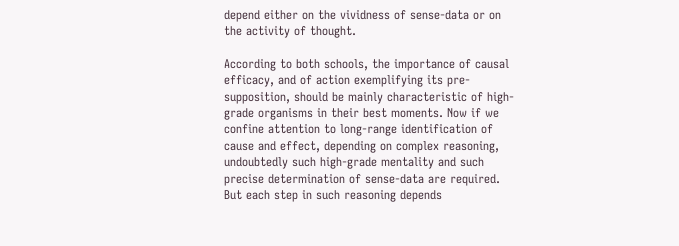depend either on the vividness of sense-data or on the activity of thought.

According to both schools, the importance of causal efficacy, and of action exemplifying its pre-supposition, should be mainly characteristic of high-grade organisms in their best moments. Now if we confine attention to long-range identification of cause and effect, depending on complex reasoning, undoubtedly such high-grade mentality and such precise determination of sense-data are required. But each step in such reasoning depends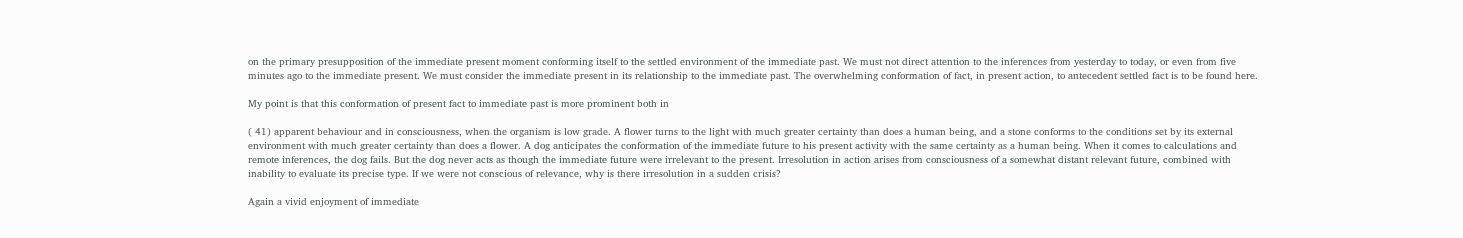on the primary presupposition of the immediate present moment conforming itself to the settled environment of the immediate past. We must not direct attention to the inferences from yesterday to today, or even from five minutes ago to the immediate present. We must consider the immediate present in its relationship to the immediate past. The overwhelming conformation of fact, in present action, to antecedent settled fact is to be found here.

My point is that this conformation of present fact to immediate past is more prominent both in

( 41) apparent behaviour and in consciousness, when the organism is low grade. A flower turns to the light with much greater certainty than does a human being, and a stone conforms to the conditions set by its external environment with much greater certainty than does a flower. A dog anticipates the conformation of the immediate future to his present activity with the same certainty as a human being. When it comes to calculations and remote inferences, the dog fails. But the dog never acts as though the immediate future were irrelevant to the present. Irresolution in action arises from consciousness of a somewhat distant relevant future, combined with inability to evaluate its precise type. If we were not conscious of relevance, why is there irresolution in a sudden crisis?

Again a vivid enjoyment of immediate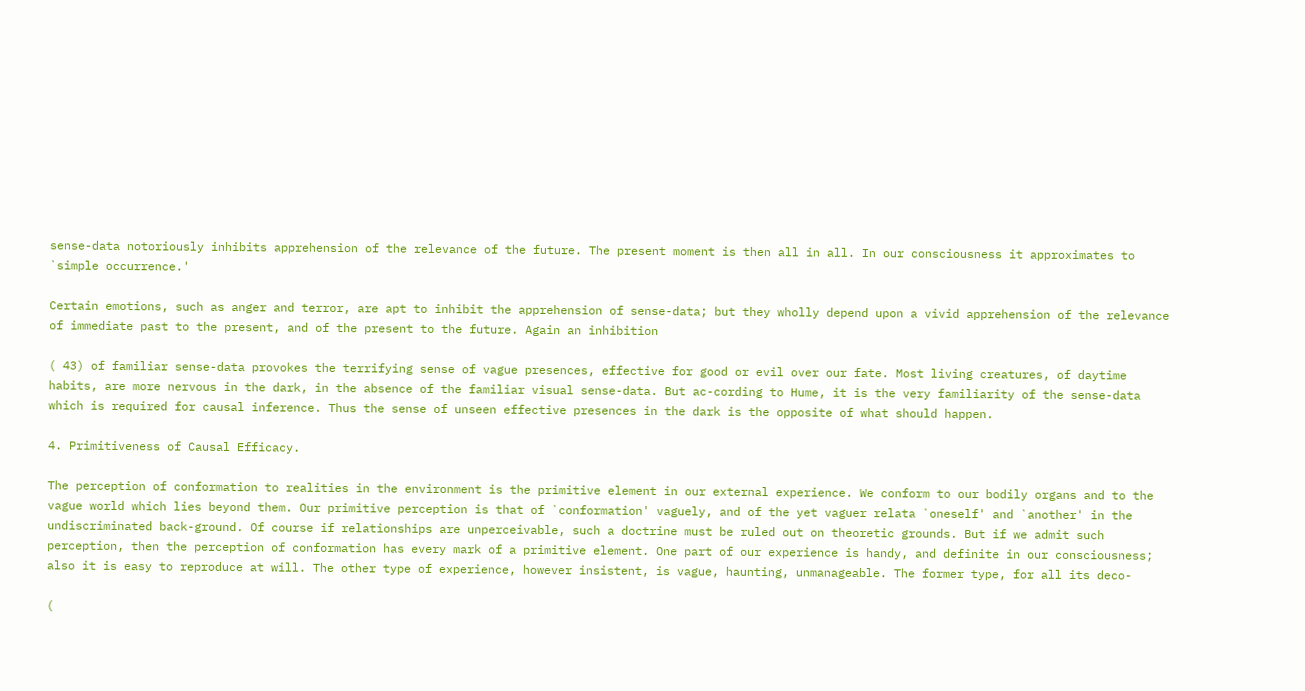sense-data notoriously inhibits apprehension of the relevance of the future. The present moment is then all in all. In our consciousness it approximates to `simple occurrence.'

Certain emotions, such as anger and terror, are apt to inhibit the apprehension of sense-data; but they wholly depend upon a vivid apprehension of the relevance of immediate past to the present, and of the present to the future. Again an inhibition

( 43) of familiar sense-data provokes the terrifying sense of vague presences, effective for good or evil over our fate. Most living creatures, of daytime habits, are more nervous in the dark, in the absence of the familiar visual sense-data. But ac-cording to Hume, it is the very familiarity of the sense-data which is required for causal inference. Thus the sense of unseen effective presences in the dark is the opposite of what should happen.

4. Primitiveness of Causal Efficacy.

The perception of conformation to realities in the environment is the primitive element in our external experience. We conform to our bodily organs and to the vague world which lies beyond them. Our primitive perception is that of `conformation' vaguely, and of the yet vaguer relata `oneself' and `another' in the undiscriminated back-ground. Of course if relationships are unperceivable, such a doctrine must be ruled out on theoretic grounds. But if we admit such perception, then the perception of conformation has every mark of a primitive element. One part of our experience is handy, and definite in our consciousness; also it is easy to reproduce at will. The other type of experience, however insistent, is vague, haunting, unmanageable. The former type, for all its deco-

(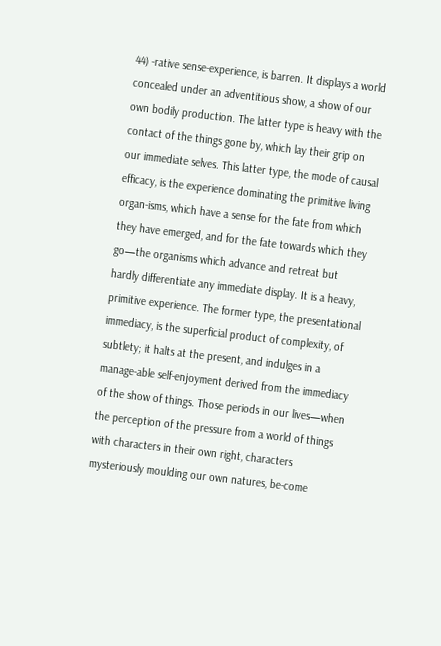44) -rative sense-experience, is barren. It displays a world concealed under an adventitious show, a show of our own bodily production. The latter type is heavy with the contact of the things gone by, which lay their grip on our immediate selves. This latter type, the mode of causal efficacy, is the experience dominating the primitive living organ-isms, which have a sense for the fate from which they have emerged, and for the fate towards which they go—the organisms which advance and retreat but hardly differentiate any immediate display. It is a heavy, primitive experience. The former type, the presentational immediacy, is the superficial product of complexity, of subtlety; it halts at the present, and indulges in a manage-able self-enjoyment derived from the immediacy of the show of things. Those periods in our lives—when the perception of the pressure from a world of things with characters in their own right, characters mysteriously moulding our own natures, be-come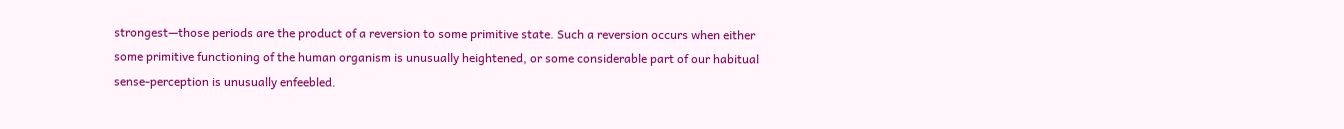strongest—those periods are the product of a reversion to some primitive state. Such a reversion occurs when either some primitive functioning of the human organism is unusually heightened, or some considerable part of our habitual sense-perception is unusually enfeebled.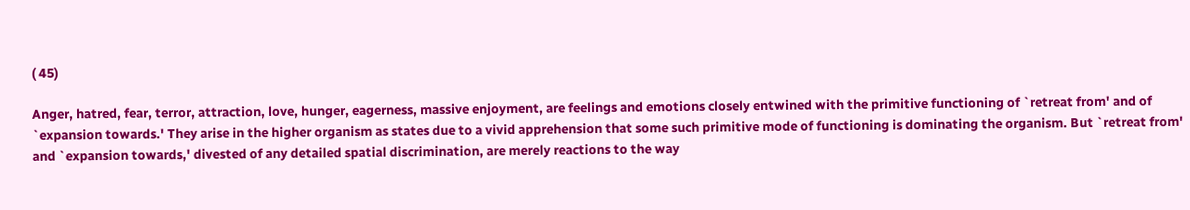( 45)

Anger, hatred, fear, terror, attraction, love, hunger, eagerness, massive enjoyment, are feelings and emotions closely entwined with the primitive functioning of `retreat from' and of `expansion towards.' They arise in the higher organism as states due to a vivid apprehension that some such primitive mode of functioning is dominating the organism. But `retreat from' and `expansion towards,' divested of any detailed spatial discrimination, are merely reactions to the way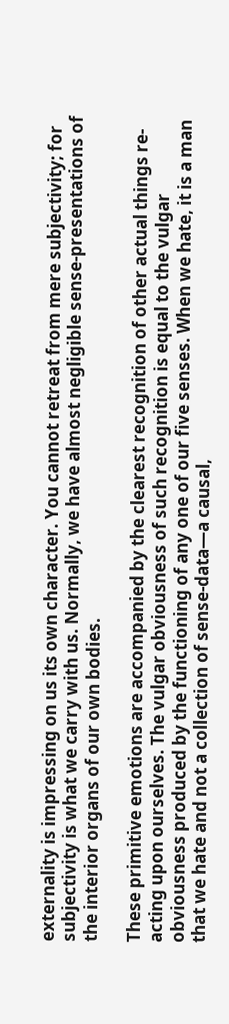externality is impressing on us its own character. You cannot retreat from mere subjectivity; for subjectivity is what we carry with us. Normally, we have almost negligible sense-presentations of the interior organs of our own bodies.

These primitive emotions are accompanied by the clearest recognition of other actual things re-acting upon ourselves. The vulgar obviousness of such recognition is equal to the vulgar obviousness produced by the functioning of any one of our five senses. When we hate, it is a man that we hate and not a collection of sense-data—a causal,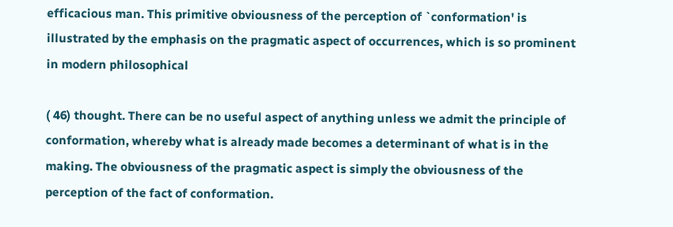efficacious man. This primitive obviousness of the perception of `conformation' is illustrated by the emphasis on the pragmatic aspect of occurrences, which is so prominent in modern philosophical

( 46) thought. There can be no useful aspect of anything unless we admit the principle of conformation, whereby what is already made becomes a determinant of what is in the making. The obviousness of the pragmatic aspect is simply the obviousness of the perception of the fact of conformation.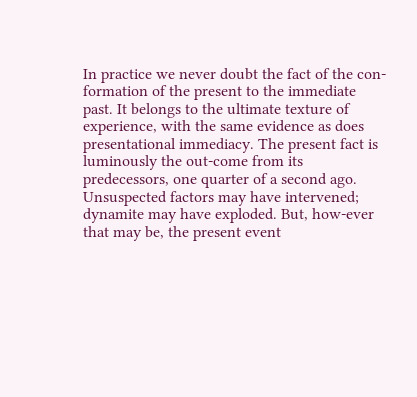In practice we never doubt the fact of the con-formation of the present to the immediate past. It belongs to the ultimate texture of experience, with the same evidence as does presentational immediacy. The present fact is luminously the out-come from its predecessors, one quarter of a second ago. Unsuspected factors may have intervened; dynamite may have exploded. But, how-ever that may be, the present event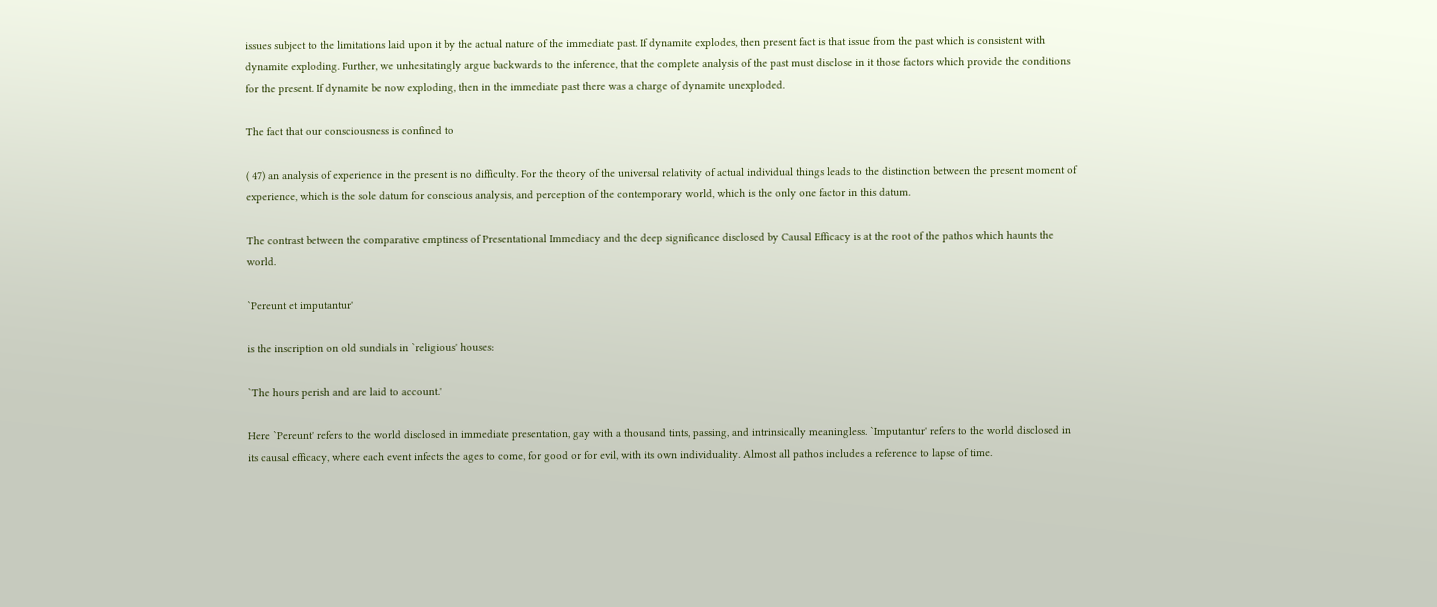issues subject to the limitations laid upon it by the actual nature of the immediate past. If dynamite explodes, then present fact is that issue from the past which is consistent with dynamite exploding. Further, we unhesitatingly argue backwards to the inference, that the complete analysis of the past must disclose in it those factors which provide the conditions for the present. If dynamite be now exploding, then in the immediate past there was a charge of dynamite unexploded.

The fact that our consciousness is confined to

( 47) an analysis of experience in the present is no difficulty. For the theory of the universal relativity of actual individual things leads to the distinction between the present moment of experience, which is the sole datum for conscious analysis, and perception of the contemporary world, which is the only one factor in this datum.

The contrast between the comparative emptiness of Presentational Immediacy and the deep significance disclosed by Causal Efficacy is at the root of the pathos which haunts the world.

`Pereunt et imputantur'

is the inscription on old sundials in `religious' houses:

`The hours perish and are laid to account.'

Here `Pereunt' refers to the world disclosed in immediate presentation, gay with a thousand tints, passing, and intrinsically meaningless. `Imputantur' refers to the world disclosed in its causal efficacy, where each event infects the ages to come, for good or for evil, with its own individuality. Almost all pathos includes a reference to lapse of time.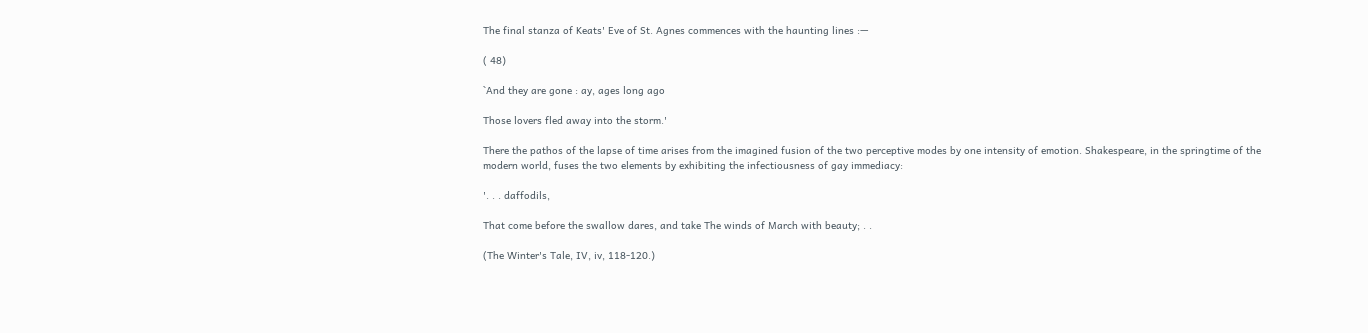The final stanza of Keats' Eve of St. Agnes commences with the haunting lines :—

( 48)

`And they are gone : ay, ages long ago

Those lovers fled away into the storm.'

There the pathos of the lapse of time arises from the imagined fusion of the two perceptive modes by one intensity of emotion. Shakespeare, in the springtime of the modern world, fuses the two elements by exhibiting the infectiousness of gay immediacy:

'. . . daffodils,

That come before the swallow dares, and take The winds of March with beauty; . .

(The Winter's Tale, IV, iv, 118-120.)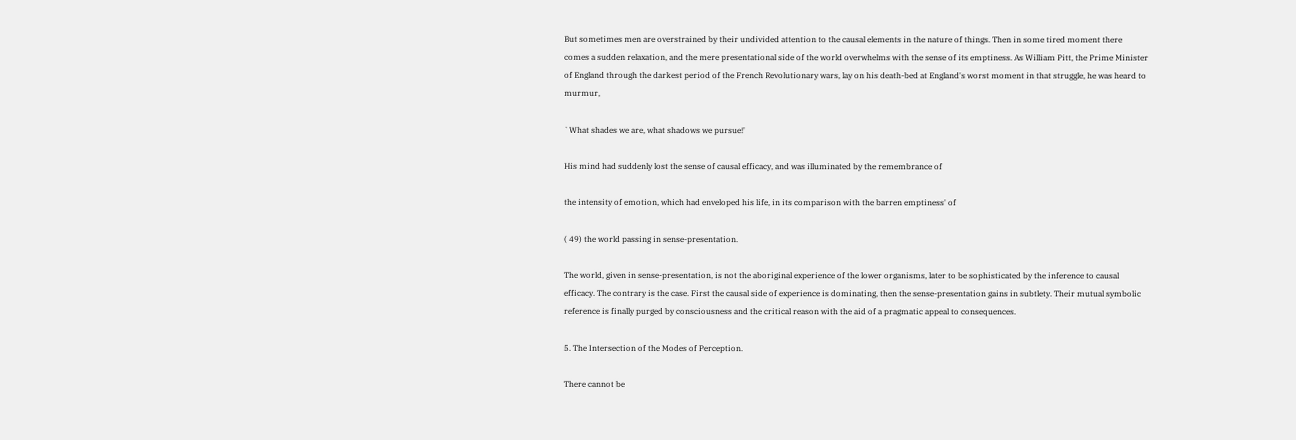But sometimes men are overstrained by their undivided attention to the causal elements in the nature of things. Then in some tired moment there comes a sudden relaxation, and the mere presentational side of the world overwhelms with the sense of its emptiness. As William Pitt, the Prime Minister of England through the darkest period of the French Revolutionary wars, lay on his death-bed at England's worst moment in that struggle, he was heard to murmur,

`What shades we are, what shadows we pursue!'

His mind had suddenly lost the sense of causal efficacy, and was illuminated by the remembrance of

the intensity of emotion, which had enveloped his life, in its comparison with the barren emptiness' of

( 49) the world passing in sense-presentation.

The world, given in sense-presentation, is not the aboriginal experience of the lower organisms, later to be sophisticated by the inference to causal efficacy. The contrary is the case. First the causal side of experience is dominating, then the sense-presentation gains in subtlety. Their mutual symbolic reference is finally purged by consciousness and the critical reason with the aid of a pragmatic appeal to consequences.

5. The Intersection of the Modes of Perception.

There cannot be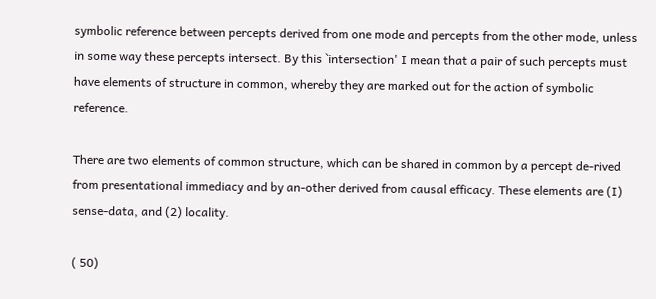symbolic reference between percepts derived from one mode and percepts from the other mode, unless in some way these percepts intersect. By this `intersection' I mean that a pair of such percepts must have elements of structure in common, whereby they are marked out for the action of symbolic reference.

There are two elements of common structure, which can be shared in common by a percept de-rived from presentational immediacy and by an-other derived from causal efficacy. These elements are (I) sense-data, and (2) locality.

( 50)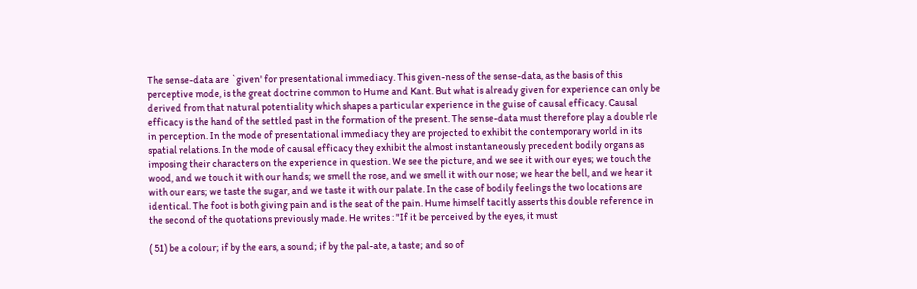The sense-data are `given' for presentational immediacy. This given-ness of the sense-data, as the basis of this perceptive mode, is the great doctrine common to Hume and Kant. But what is already given for experience can only be derived from that natural potentiality which shapes a particular experience in the guise of causal efficacy. Causal efficacy is the hand of the settled past in the formation of the present. The sense-data must therefore play a double rle in perception. In the mode of presentational immediacy they are projected to exhibit the contemporary world in its spatial relations. In the mode of causal efficacy they exhibit the almost instantaneously precedent bodily organs as imposing their characters on the experience in question. We see the picture, and we see it with our eyes; we touch the wood, and we touch it with our hands; we smell the rose, and we smell it with our nose; we hear the bell, and we hear it with our ears; we taste the sugar, and we taste it with our palate. In the case of bodily feelings the two locations are identical. The foot is both giving pain and is the seat of the pain. Hume himself tacitly asserts this double reference in the second of the quotations previously made. He writes : "If it be perceived by the eyes, it must

( 51) be a colour; if by the ears, a sound; if by the pal-ate, a taste; and so of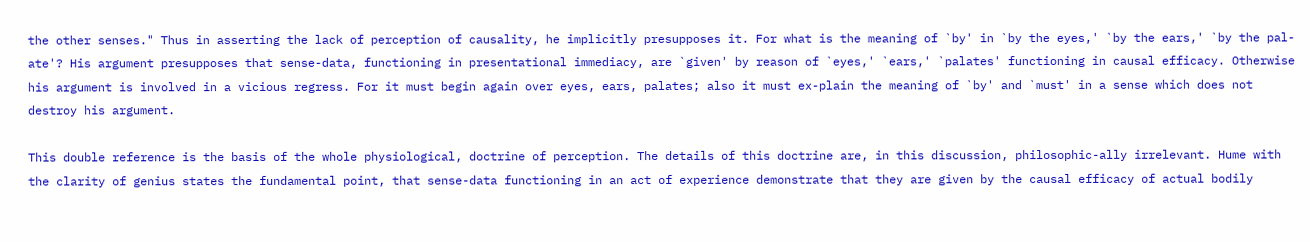the other senses." Thus in asserting the lack of perception of causality, he implicitly presupposes it. For what is the meaning of `by' in `by the eyes,' `by the ears,' `by the pal-ate'? His argument presupposes that sense-data, functioning in presentational immediacy, are `given' by reason of `eyes,' `ears,' `palates' functioning in causal efficacy. Otherwise his argument is involved in a vicious regress. For it must begin again over eyes, ears, palates; also it must ex-plain the meaning of `by' and `must' in a sense which does not destroy his argument.

This double reference is the basis of the whole physiological, doctrine of perception. The details of this doctrine are, in this discussion, philosophic-ally irrelevant. Hume with the clarity of genius states the fundamental point, that sense-data functioning in an act of experience demonstrate that they are given by the causal efficacy of actual bodily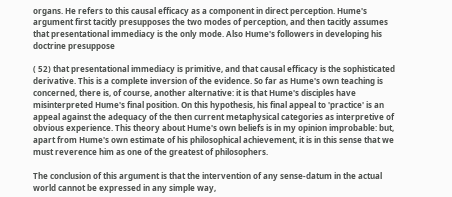organs. He refers to this causal efficacy as a component in direct perception. Hume's argument first tacitly presupposes the two modes of perception, and then tacitly assumes that presentational immediacy is the only mode. Also Hume's followers in developing his doctrine presuppose

( 52) that presentational immediacy is primitive, and that causal efficacy is the sophisticated derivative. This is a complete inversion of the evidence. So far as Hume's own teaching is concerned, there is, of course, another alternative: it is that Hume's disciples have misinterpreted Hume's final position. On this hypothesis, his final appeal to 'practice' is an appeal against the adequacy of the then current metaphysical categories as interpretive of obvious experience. This theory about Hume's own beliefs is in my opinion improbable: but, apart from Hume's own estimate of his philosophical achievement, it is in this sense that we must reverence him as one of the greatest of philosophers.

The conclusion of this argument is that the intervention of any sense-datum in the actual world cannot be expressed in any simple way,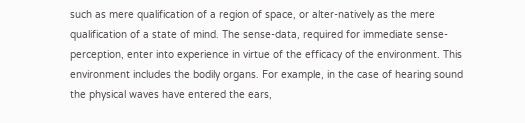such as mere qualification of a region of space, or alter-natively as the mere qualification of a state of mind. The sense-data, required for immediate sense-perception, enter into experience in virtue of the efficacy of the environment. This environment includes the bodily organs. For example, in the case of hearing sound the physical waves have entered the ears,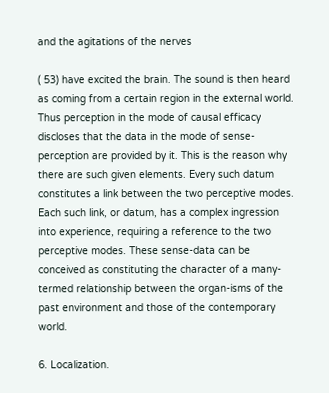and the agitations of the nerves

( 53) have excited the brain. The sound is then heard as coming from a certain region in the external world. Thus perception in the mode of causal efficacy discloses that the data in the mode of sense-perception are provided by it. This is the reason why there are such given elements. Every such datum constitutes a link between the two perceptive modes. Each such link, or datum, has a complex ingression into experience, requiring a reference to the two perceptive modes. These sense-data can be conceived as constituting the character of a many-termed relationship between the organ-isms of the past environment and those of the contemporary world.

6. Localization.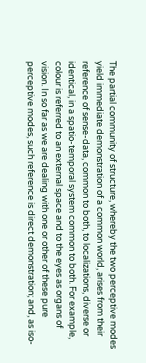The partial community of structure, whereby the two perceptive modes yield immediate demonstration of a common world, arises from their reference of sense-data, common to both, to localizations, diverse or identical, in a spatio-temporal system common to both. For example, colour is referred to an external space and to the eyes as organs of vision. In so far as we are dealing with one or other of these pure perceptive modes, such reference is direct demonstration; and, as iso-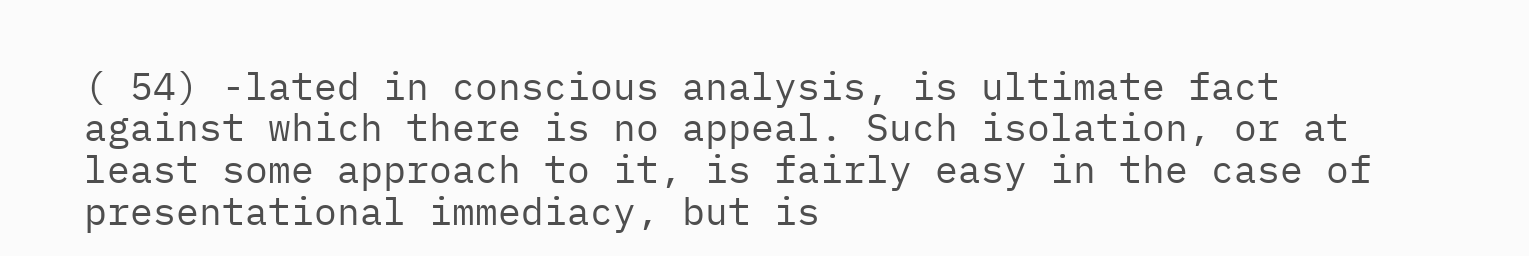( 54) -lated in conscious analysis, is ultimate fact against which there is no appeal. Such isolation, or at least some approach to it, is fairly easy in the case of presentational immediacy, but is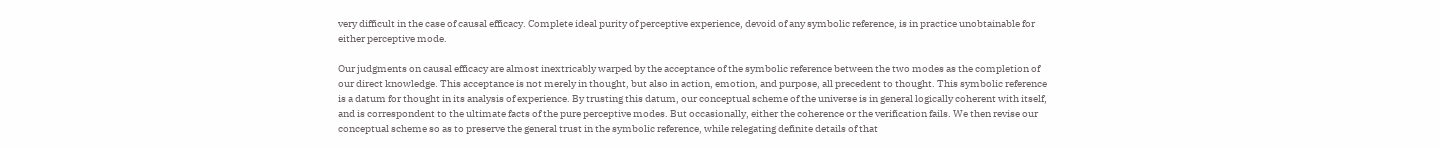very difficult in the case of causal efficacy. Complete ideal purity of perceptive experience, devoid of any symbolic reference, is in practice unobtainable for either perceptive mode.

Our judgments on causal efficacy are almost inextricably warped by the acceptance of the symbolic reference between the two modes as the completion of our direct knowledge. This acceptance is not merely in thought, but also in action, emotion, and purpose, all precedent to thought. This symbolic reference is a datum for thought in its analysis of experience. By trusting this datum, our conceptual scheme of the universe is in general logically coherent with itself, and is correspondent to the ultimate facts of the pure perceptive modes. But occasionally, either the coherence or the verification fails. We then revise our conceptual scheme so as to preserve the general trust in the symbolic reference, while relegating definite details of that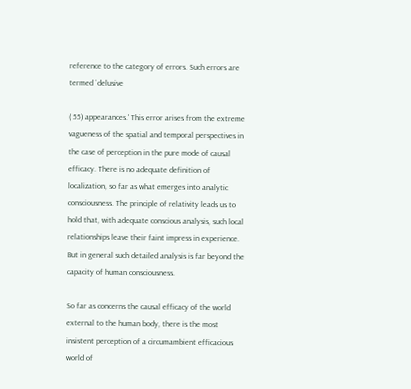reference to the category of errors. Such errors are termed `delusive

( 55) appearances.' This error arises from the extreme vagueness of the spatial and temporal perspectives in the case of perception in the pure mode of causal efficacy. There is no adequate definition of localization, so far as what emerges into analytic consciousness. The principle of relativity leads us to hold that, with adequate conscious analysis, such local relationships leave their faint impress in experience. But in general such detailed analysis is far beyond the capacity of human consciousness.

So far as concerns the causal efficacy of the world external to the human body, there is the most insistent perception of a circumambient efficacious world of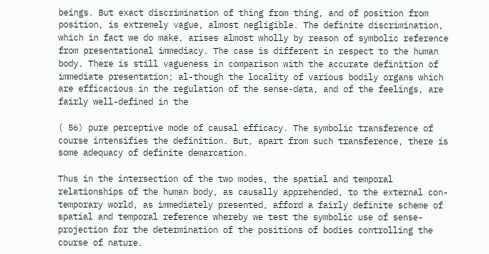beings. But exact discrimination of thing from thing, and of position from position, is extremely vague, almost negligible. The definite discrimination, which in fact we do make, arises almost wholly by reason of symbolic reference from presentational immediacy. The case is different in respect to the human body. There is still vagueness in comparison with the accurate definition of immediate presentation; al-though the locality of various bodily organs which are efficacious in the regulation of the sense-data, and of the feelings, are fairly well-defined in the

( 56) pure perceptive mode of causal efficacy. The symbolic transference of course intensifies the definition. But, apart from such transference, there is some adequacy of definite demarcation.

Thus in the intersection of the two modes, the spatial and temporal relationships of the human body, as causally apprehended, to the external con-temporary world, as immediately presented, afford a fairly definite scheme of spatial and temporal reference whereby we test the symbolic use of sense-projection for the determination of the positions of bodies controlling the course of nature.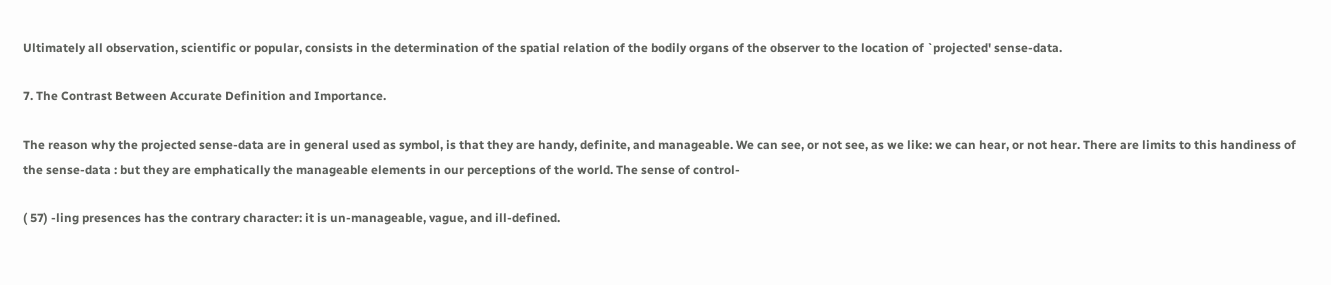Ultimately all observation, scientific or popular, consists in the determination of the spatial relation of the bodily organs of the observer to the location of `projected' sense-data.

7. The Contrast Between Accurate Definition and Importance.

The reason why the projected sense-data are in general used as symbol, is that they are handy, definite, and manageable. We can see, or not see, as we like: we can hear, or not hear. There are limits to this handiness of the sense-data : but they are emphatically the manageable elements in our perceptions of the world. The sense of control-

( 57) -ling presences has the contrary character: it is un-manageable, vague, and ill-defined.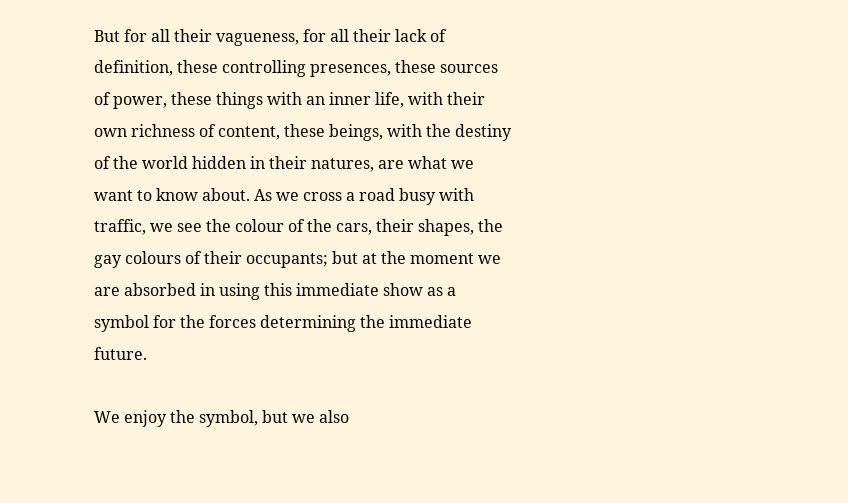But for all their vagueness, for all their lack of definition, these controlling presences, these sources of power, these things with an inner life, with their own richness of content, these beings, with the destiny of the world hidden in their natures, are what we want to know about. As we cross a road busy with traffic, we see the colour of the cars, their shapes, the gay colours of their occupants; but at the moment we are absorbed in using this immediate show as a symbol for the forces determining the immediate future.

We enjoy the symbol, but we also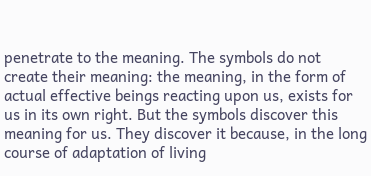penetrate to the meaning. The symbols do not create their meaning: the meaning, in the form of actual effective beings reacting upon us, exists for us in its own right. But the symbols discover this meaning for us. They discover it because, in the long course of adaptation of living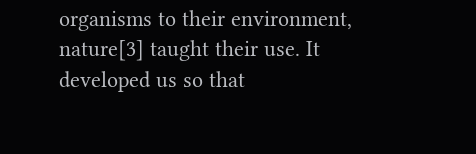organisms to their environment, nature[3] taught their use. It developed us so that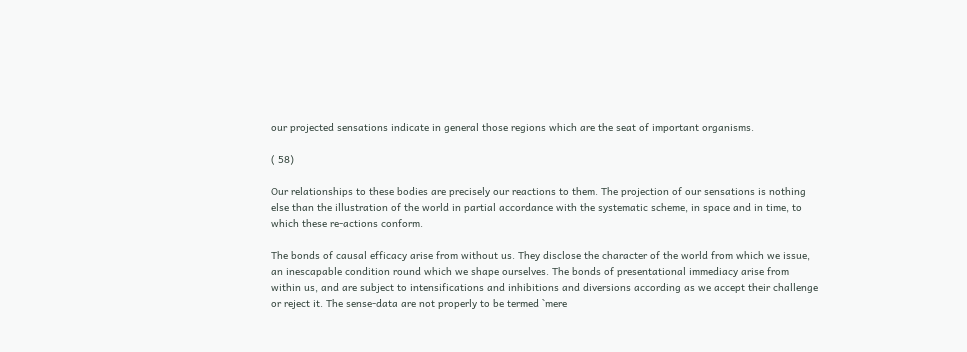our projected sensations indicate in general those regions which are the seat of important organisms.

( 58)

Our relationships to these bodies are precisely our reactions to them. The projection of our sensations is nothing else than the illustration of the world in partial accordance with the systematic scheme, in space and in time, to which these re-actions conform.

The bonds of causal efficacy arise from without us. They disclose the character of the world from which we issue, an inescapable condition round which we shape ourselves. The bonds of presentational immediacy arise from within us, and are subject to intensifications and inhibitions and diversions according as we accept their challenge or reject it. The sense-data are not properly to be termed `mere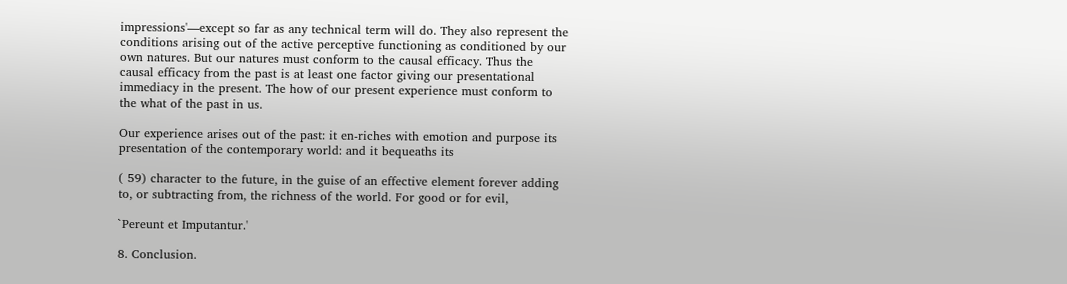impressions'—except so far as any technical term will do. They also represent the conditions arising out of the active perceptive functioning as conditioned by our own natures. But our natures must conform to the causal efficacy. Thus the causal efficacy from the past is at least one factor giving our presentational immediacy in the present. The how of our present experience must conform to the what of the past in us.

Our experience arises out of the past: it en-riches with emotion and purpose its presentation of the contemporary world: and it bequeaths its

( 59) character to the future, in the guise of an effective element forever adding to, or subtracting from, the richness of the world. For good or for evil,

`Pereunt et Imputantur.'

8. Conclusion.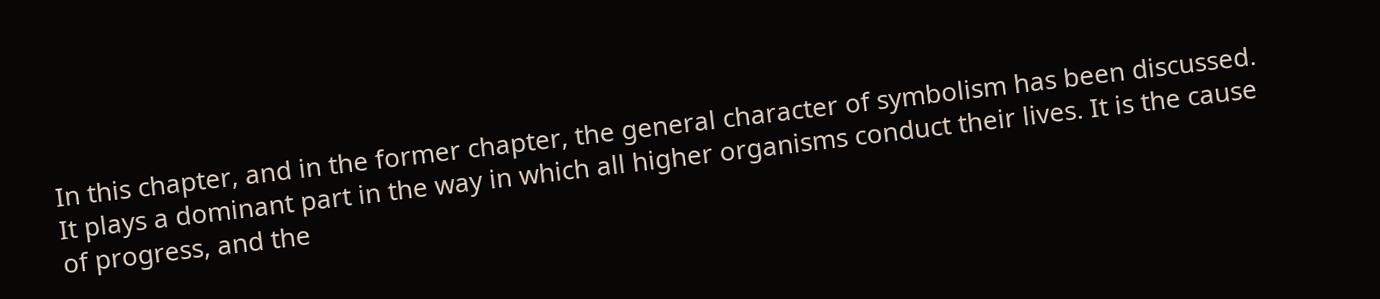In this chapter, and in the former chapter, the general character of symbolism has been discussed. It plays a dominant part in the way in which all higher organisms conduct their lives. It is the cause of progress, and the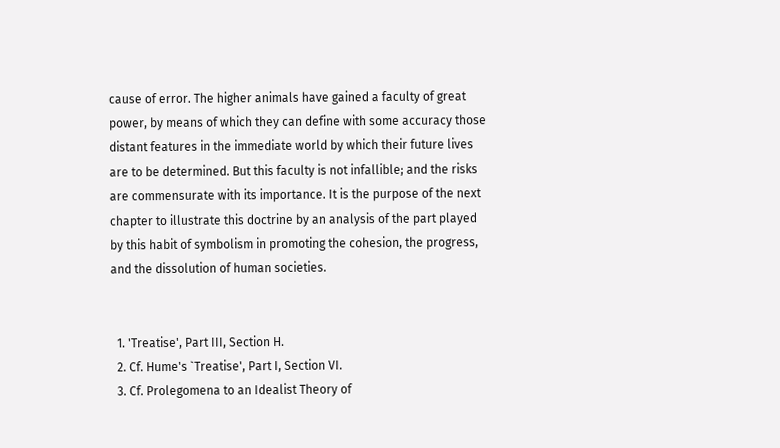cause of error. The higher animals have gained a faculty of great power, by means of which they can define with some accuracy those distant features in the immediate world by which their future lives are to be determined. But this faculty is not infallible; and the risks are commensurate with its importance. It is the purpose of the next chapter to illustrate this doctrine by an analysis of the part played by this habit of symbolism in promoting the cohesion, the progress, and the dissolution of human societies.


  1. 'Treatise', Part III, Section H.
  2. Cf. Hume's `Treatise', Part I, Section VI.
  3. Cf. Prolegomena to an Idealist Theory of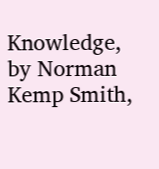Knowledge, by Norman Kemp Smith,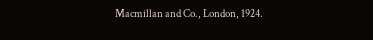Macmillan and Co., London, 1924.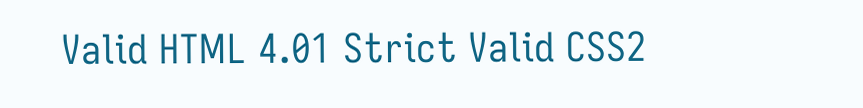Valid HTML 4.01 Strict Valid CSS2